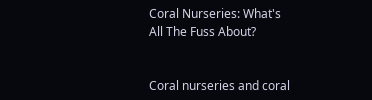Coral Nurseries: What's All The Fuss About?


Coral nurseries and coral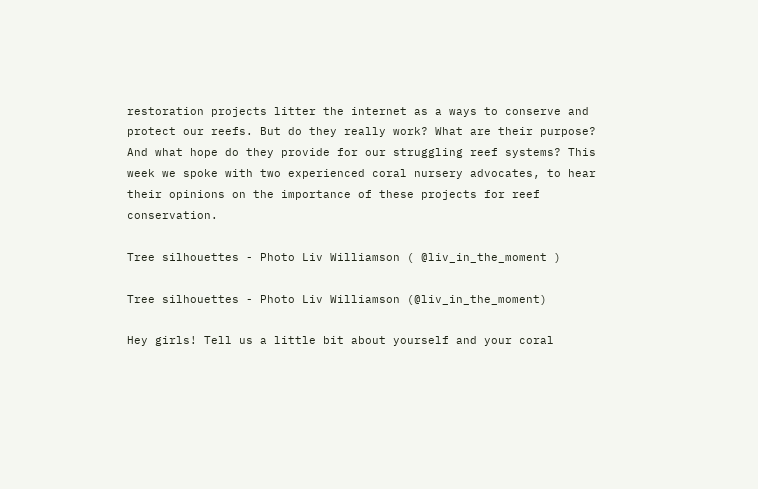restoration projects litter the internet as a ways to conserve and protect our reefs. But do they really work? What are their purpose? And what hope do they provide for our struggling reef systems? This week we spoke with two experienced coral nursery advocates, to hear their opinions on the importance of these projects for reef conservation.

Tree silhouettes - Photo Liv Williamson ( @liv_in_the_moment )

Tree silhouettes - Photo Liv Williamson (@liv_in_the_moment)

Hey girls! Tell us a little bit about yourself and your coral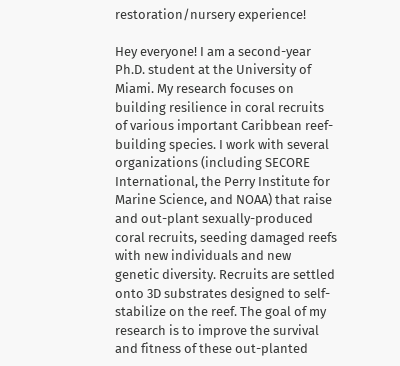restoration/nursery experience!

Hey everyone! I am a second-year Ph.D. student at the University of Miami. My research focuses on building resilience in coral recruits of various important Caribbean reef-building species. I work with several organizations (including SECORE International, the Perry Institute for Marine Science, and NOAA) that raise and out-plant sexually-produced coral recruits, seeding damaged reefs with new individuals and new genetic diversity. Recruits are settled onto 3D substrates designed to self-stabilize on the reef. The goal of my research is to improve the survival and fitness of these out-planted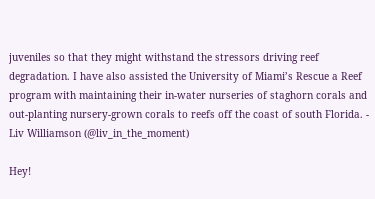juveniles so that they might withstand the stressors driving reef degradation. I have also assisted the University of Miami’s Rescue a Reef program with maintaining their in-water nurseries of staghorn corals and out-planting nursery-grown corals to reefs off the coast of south Florida. - Liv Williamson (@liv_in_the_moment)

Hey!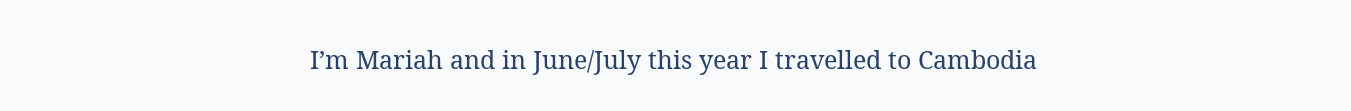I’m Mariah and in June/July this year I travelled to Cambodia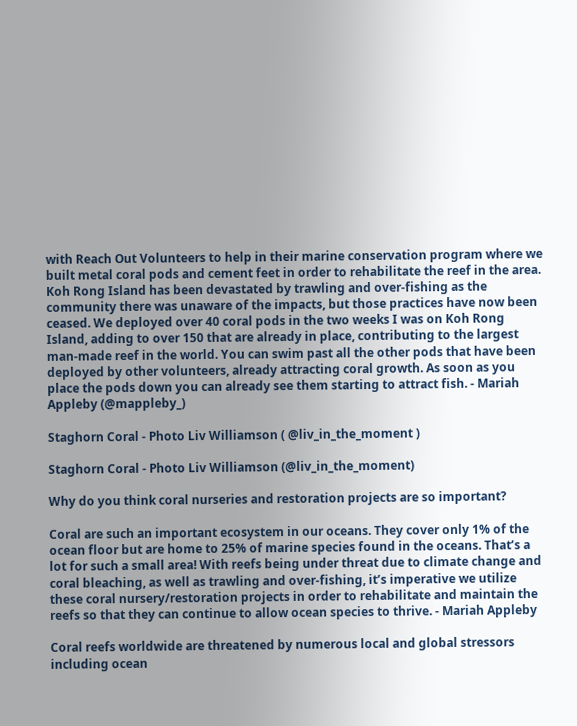with Reach Out Volunteers to help in their marine conservation program where we built metal coral pods and cement feet in order to rehabilitate the reef in the area. Koh Rong Island has been devastated by trawling and over-fishing as the community there was unaware of the impacts, but those practices have now been ceased. We deployed over 40 coral pods in the two weeks I was on Koh Rong Island, adding to over 150 that are already in place, contributing to the largest man-made reef in the world. You can swim past all the other pods that have been deployed by other volunteers, already attracting coral growth. As soon as you place the pods down you can already see them starting to attract fish. - Mariah Appleby (@mappleby_)

Staghorn Coral - Photo Liv Williamson ( @liv_in_the_moment )

Staghorn Coral - Photo Liv Williamson (@liv_in_the_moment)

Why do you think coral nurseries and restoration projects are so important?

Coral are such an important ecosystem in our oceans. They cover only 1% of the ocean floor but are home to 25% of marine species found in the oceans. That’s a lot for such a small area! With reefs being under threat due to climate change and coral bleaching, as well as trawling and over-fishing, it’s imperative we utilize these coral nursery/restoration projects in order to rehabilitate and maintain the reefs so that they can continue to allow ocean species to thrive. - Mariah Appleby

Coral reefs worldwide are threatened by numerous local and global stressors including ocean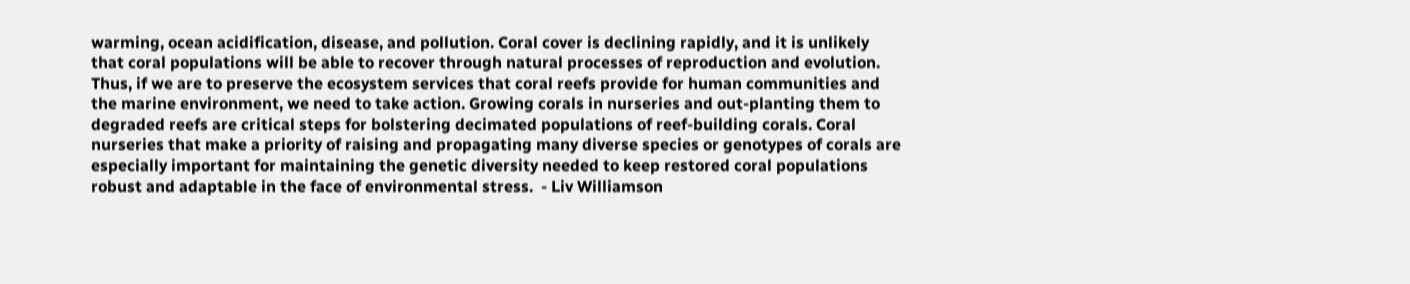warming, ocean acidification, disease, and pollution. Coral cover is declining rapidly, and it is unlikely that coral populations will be able to recover through natural processes of reproduction and evolution. Thus, if we are to preserve the ecosystem services that coral reefs provide for human communities and the marine environment, we need to take action. Growing corals in nurseries and out-planting them to degraded reefs are critical steps for bolstering decimated populations of reef-building corals. Coral nurseries that make a priority of raising and propagating many diverse species or genotypes of corals are especially important for maintaining the genetic diversity needed to keep restored coral populations robust and adaptable in the face of environmental stress.  - Liv Williamson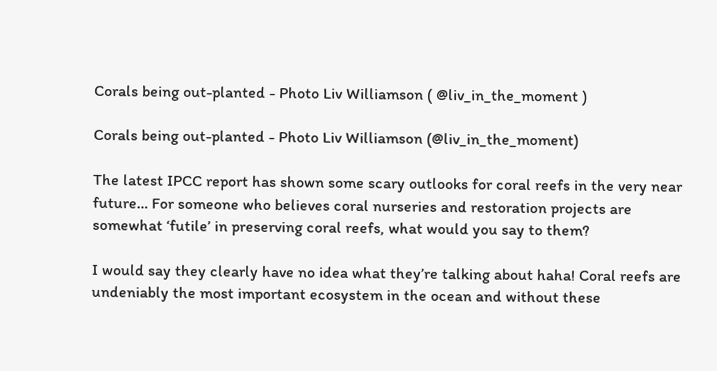Corals being out-planted - Photo Liv Williamson ( @liv_in_the_moment )

Corals being out-planted - Photo Liv Williamson (@liv_in_the_moment)

The latest IPCC report has shown some scary outlooks for coral reefs in the very near future… For someone who believes coral nurseries and restoration projects are somewhat ‘futile’ in preserving coral reefs, what would you say to them?

I would say they clearly have no idea what they’re talking about haha! Coral reefs are undeniably the most important ecosystem in the ocean and without these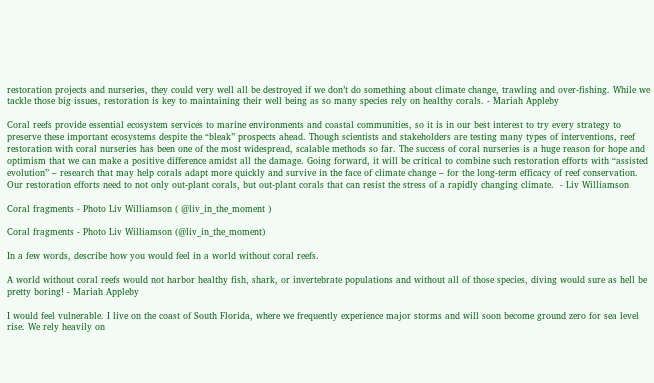restoration projects and nurseries, they could very well all be destroyed if we don’t do something about climate change, trawling and over-fishing. While we tackle those big issues, restoration is key to maintaining their well being as so many species rely on healthy corals. - Mariah Appleby

Coral reefs provide essential ecosystem services to marine environments and coastal communities, so it is in our best interest to try every strategy to preserve these important ecosystems despite the “bleak” prospects ahead. Though scientists and stakeholders are testing many types of interventions, reef restoration with coral nurseries has been one of the most widespread, scalable methods so far. The success of coral nurseries is a huge reason for hope and optimism that we can make a positive difference amidst all the damage. Going forward, it will be critical to combine such restoration efforts with “assisted evolution” – research that may help corals adapt more quickly and survive in the face of climate change – for the long-term efficacy of reef conservation. Our restoration efforts need to not only out-plant corals, but out-plant corals that can resist the stress of a rapidly changing climate.  - Liv Williamson

Coral fragments - Photo Liv Williamson ( @liv_in_the_moment )

Coral fragments - Photo Liv Williamson (@liv_in_the_moment)

In a few words, describe how you would feel in a world without coral reefs.

A world without coral reefs would not harbor healthy fish, shark, or invertebrate populations and without all of those species, diving would sure as hell be pretty boring! - Mariah Appleby

I would feel vulnerable. I live on the coast of South Florida, where we frequently experience major storms and will soon become ground zero for sea level rise. We rely heavily on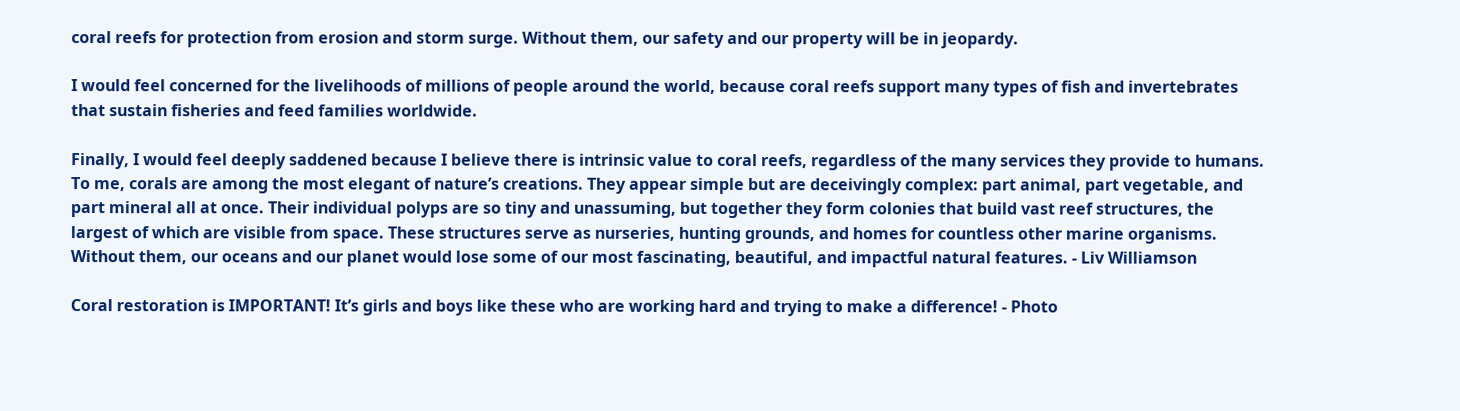coral reefs for protection from erosion and storm surge. Without them, our safety and our property will be in jeopardy.

I would feel concerned for the livelihoods of millions of people around the world, because coral reefs support many types of fish and invertebrates that sustain fisheries and feed families worldwide.

Finally, I would feel deeply saddened because I believe there is intrinsic value to coral reefs, regardless of the many services they provide to humans. To me, corals are among the most elegant of nature’s creations. They appear simple but are deceivingly complex: part animal, part vegetable, and part mineral all at once. Their individual polyps are so tiny and unassuming, but together they form colonies that build vast reef structures, the largest of which are visible from space. These structures serve as nurseries, hunting grounds, and homes for countless other marine organisms. Without them, our oceans and our planet would lose some of our most fascinating, beautiful, and impactful natural features. - Liv Williamson

Coral restoration is IMPORTANT! It’s girls and boys like these who are working hard and trying to make a difference! - Photo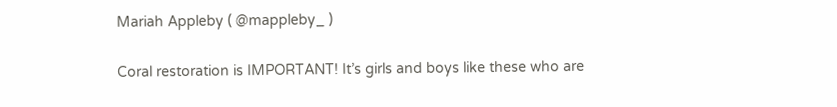Mariah Appleby ( @mappleby_ )

Coral restoration is IMPORTANT! It’s girls and boys like these who are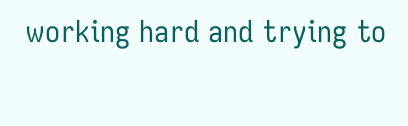working hard and trying to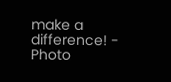make a difference! - Photo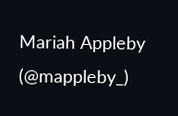Mariah Appleby (@mappleby_)